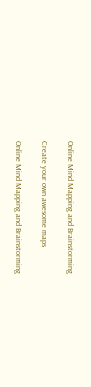Online Mind Mapping and Brainstorming

Create your own awesome maps

Online Mind Mapping and Brainstorming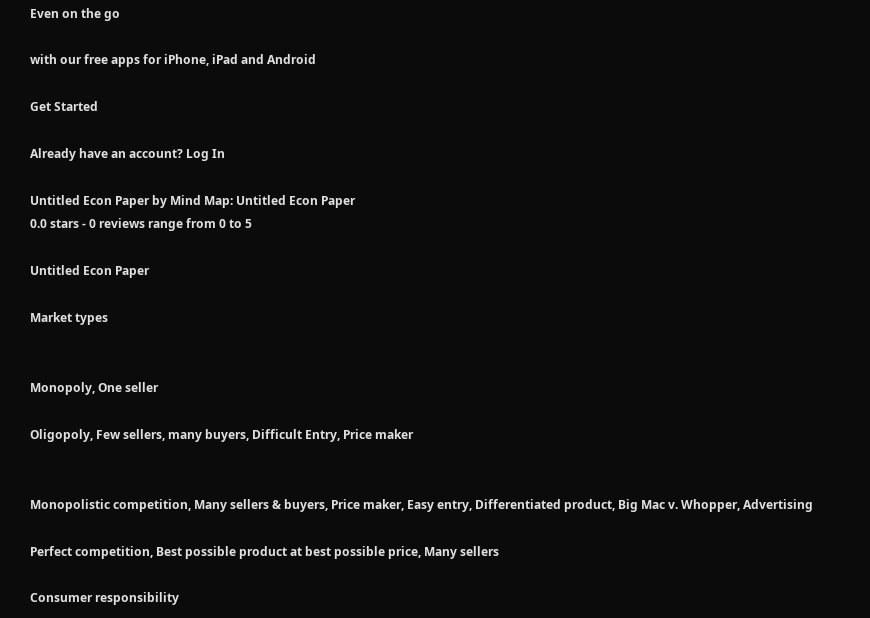Even on the go

with our free apps for iPhone, iPad and Android

Get Started

Already have an account? Log In

Untitled Econ Paper by Mind Map: Untitled Econ Paper
0.0 stars - 0 reviews range from 0 to 5

Untitled Econ Paper

Market types


Monopoly, One seller

Oligopoly, Few sellers, many buyers, Difficult Entry, Price maker


Monopolistic competition, Many sellers & buyers, Price maker, Easy entry, Differentiated product, Big Mac v. Whopper, Advertising

Perfect competition, Best possible product at best possible price, Many sellers

Consumer responsibility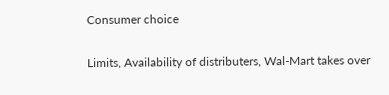Consumer choice

Limits, Availability of distributers, Wal-Mart takes over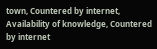town, Countered by internet, Availability of knowledge, Countered by internet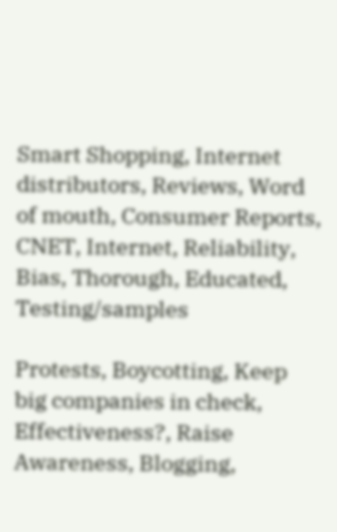Smart Shopping, Internet distributors, Reviews, Word of mouth, Consumer Reports, CNET, Internet, Reliability, Bias, Thorough, Educated, Testing/samples

Protests, Boycotting, Keep big companies in check, Effectiveness?, Raise Awareness, Blogging,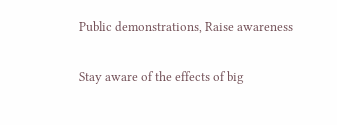Public demonstrations, Raise awareness

Stay aware of the effects of big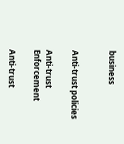business


Anti-trust policies

Anti-trust Enforcement

Anti-trust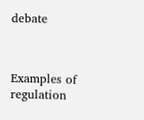debate



Examples of regulation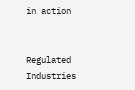in action


Regulated Industries